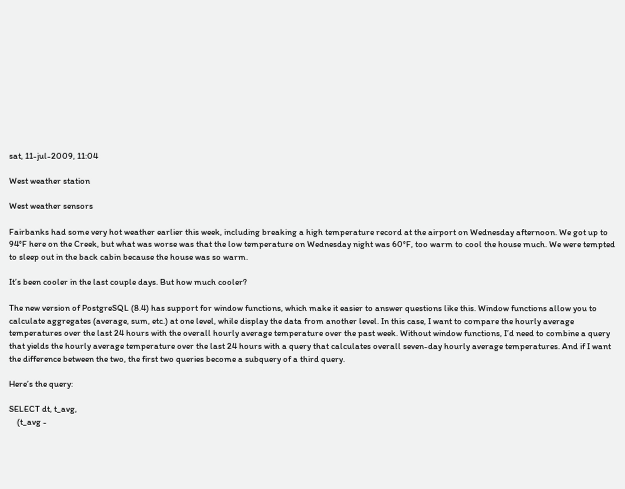sat, 11-jul-2009, 11:04

West weather station

West weather sensors

Fairbanks had some very hot weather earlier this week, including breaking a high temperature record at the airport on Wednesday afternoon. We got up to 94°F here on the Creek, but what was worse was that the low temperature on Wednesday night was 60°F, too warm to cool the house much. We were tempted to sleep out in the back cabin because the house was so warm.

It’s been cooler in the last couple days. But how much cooler?

The new version of PostgreSQL (8.4) has support for window functions, which make it easier to answer questions like this. Window functions allow you to calculate aggregates (average, sum, etc.) at one level, while display the data from another level. In this case, I want to compare the hourly average temperatures over the last 24 hours with the overall hourly average temperature over the past week. Without window functions, I’d need to combine a query that yields the hourly average temperature over the last 24 hours with a query that calculates overall seven-day hourly average temperatures. And if I want the difference between the two, the first two queries become a subquery of a third query.

Here’s the query:

SELECT dt, t_avg,
    (t_avg -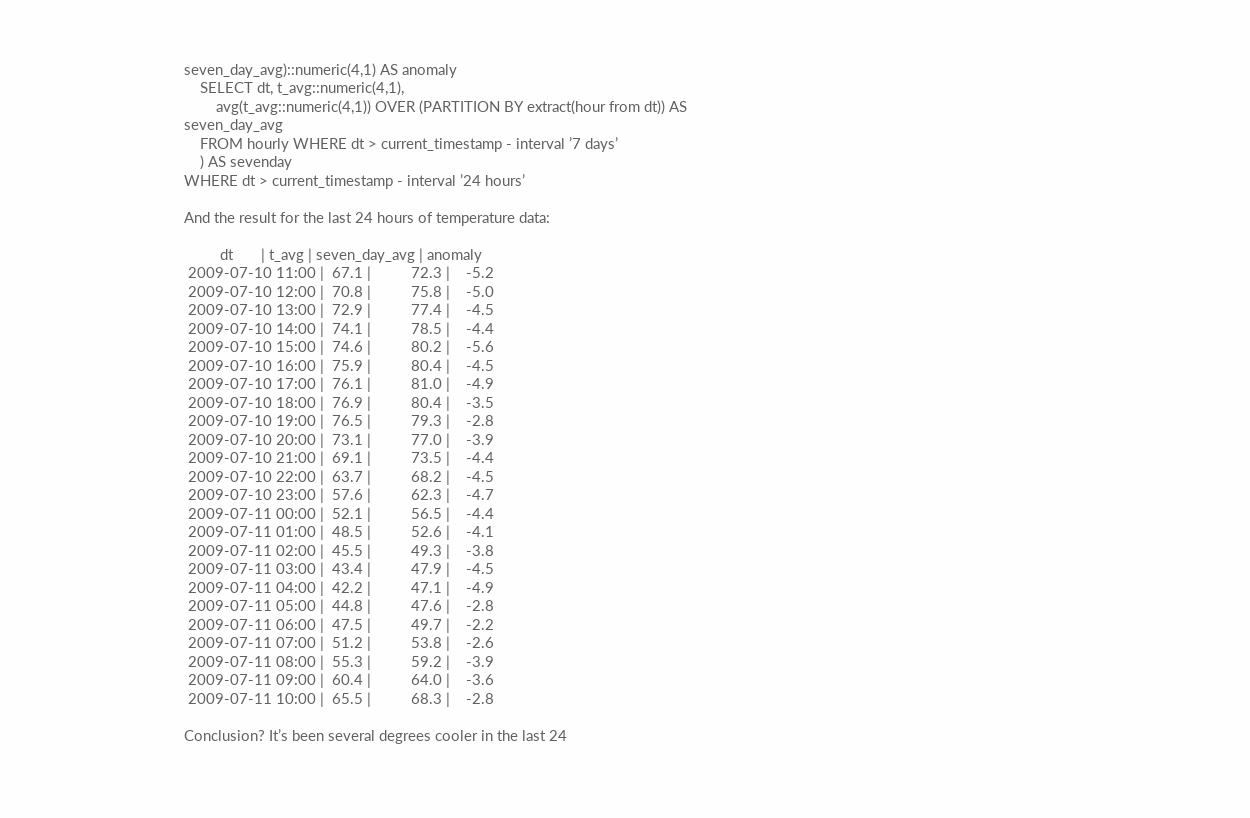seven_day_avg)::numeric(4,1) AS anomaly
    SELECT dt, t_avg::numeric(4,1),
        avg(t_avg::numeric(4,1)) OVER (PARTITION BY extract(hour from dt)) AS seven_day_avg
    FROM hourly WHERE dt > current_timestamp - interval ’7 days’
    ) AS sevenday
WHERE dt > current_timestamp - interval ’24 hours’

And the result for the last 24 hours of temperature data:

         dt       | t_avg | seven_day_avg | anomaly
 2009-07-10 11:00 |  67.1 |          72.3 |    -5.2
 2009-07-10 12:00 |  70.8 |          75.8 |    -5.0
 2009-07-10 13:00 |  72.9 |          77.4 |    -4.5
 2009-07-10 14:00 |  74.1 |          78.5 |    -4.4
 2009-07-10 15:00 |  74.6 |          80.2 |    -5.6
 2009-07-10 16:00 |  75.9 |          80.4 |    -4.5
 2009-07-10 17:00 |  76.1 |          81.0 |    -4.9
 2009-07-10 18:00 |  76.9 |          80.4 |    -3.5
 2009-07-10 19:00 |  76.5 |          79.3 |    -2.8
 2009-07-10 20:00 |  73.1 |          77.0 |    -3.9
 2009-07-10 21:00 |  69.1 |          73.5 |    -4.4
 2009-07-10 22:00 |  63.7 |          68.2 |    -4.5
 2009-07-10 23:00 |  57.6 |          62.3 |    -4.7
 2009-07-11 00:00 |  52.1 |          56.5 |    -4.4
 2009-07-11 01:00 |  48.5 |          52.6 |    -4.1
 2009-07-11 02:00 |  45.5 |          49.3 |    -3.8
 2009-07-11 03:00 |  43.4 |          47.9 |    -4.5
 2009-07-11 04:00 |  42.2 |          47.1 |    -4.9
 2009-07-11 05:00 |  44.8 |          47.6 |    -2.8
 2009-07-11 06:00 |  47.5 |          49.7 |    -2.2
 2009-07-11 07:00 |  51.2 |          53.8 |    -2.6
 2009-07-11 08:00 |  55.3 |          59.2 |    -3.9
 2009-07-11 09:00 |  60.4 |          64.0 |    -3.6
 2009-07-11 10:00 |  65.5 |          68.3 |    -2.8

Conclusion? It’s been several degrees cooler in the last 24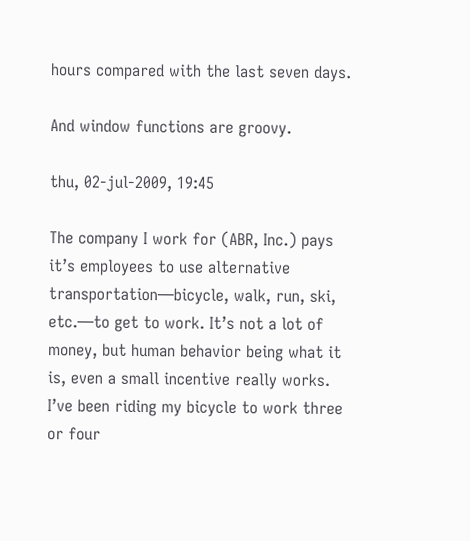hours compared with the last seven days.

And window functions are groovy.

thu, 02-jul-2009, 19:45

The company I work for (ABR, Inc.) pays it’s employees to use alternative transportation—bicycle, walk, run, ski, etc.—to get to work. It’s not a lot of money, but human behavior being what it is, even a small incentive really works. I’ve been riding my bicycle to work three or four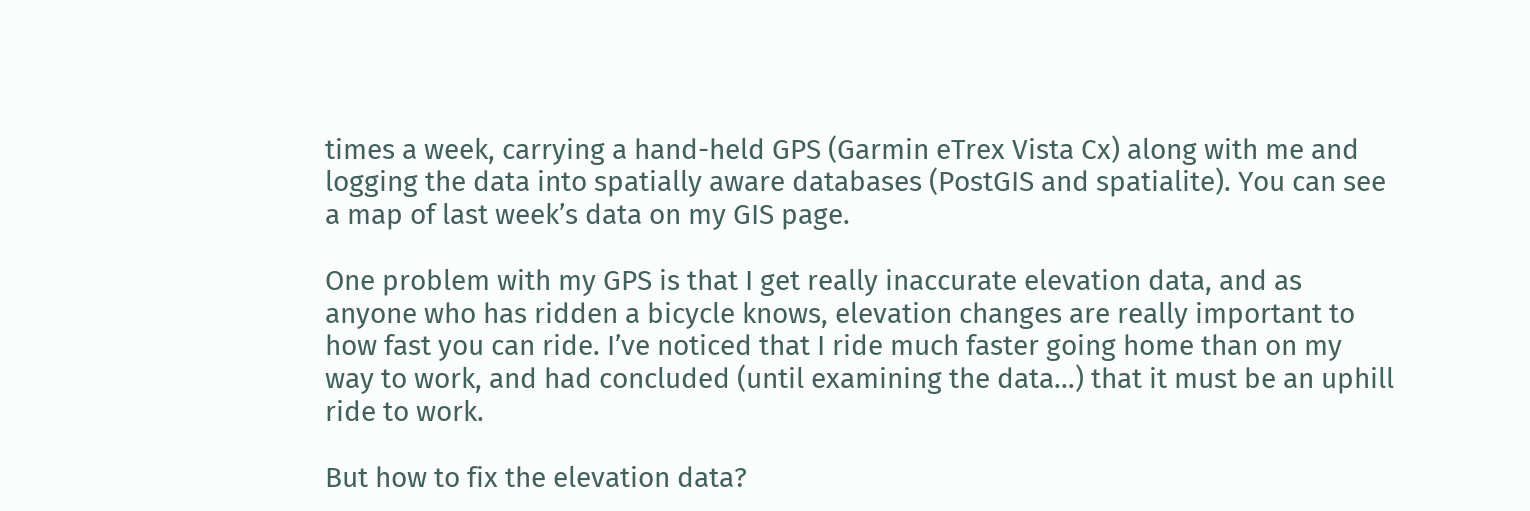times a week, carrying a hand-held GPS (Garmin eTrex Vista Cx) along with me and logging the data into spatially aware databases (PostGIS and spatialite). You can see a map of last week’s data on my GIS page.

One problem with my GPS is that I get really inaccurate elevation data, and as anyone who has ridden a bicycle knows, elevation changes are really important to how fast you can ride. I’ve noticed that I ride much faster going home than on my way to work, and had concluded (until examining the data…) that it must be an uphill ride to work.

But how to fix the elevation data?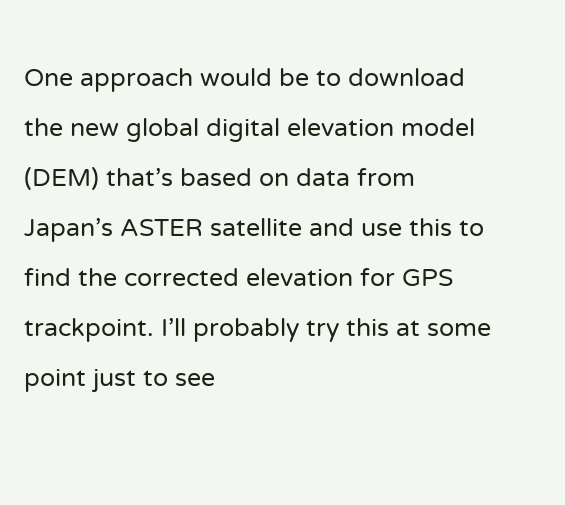One approach would be to download the new global digital elevation model (DEM) that’s based on data from Japan’s ASTER satellite and use this to find the corrected elevation for GPS trackpoint. I’ll probably try this at some point just to see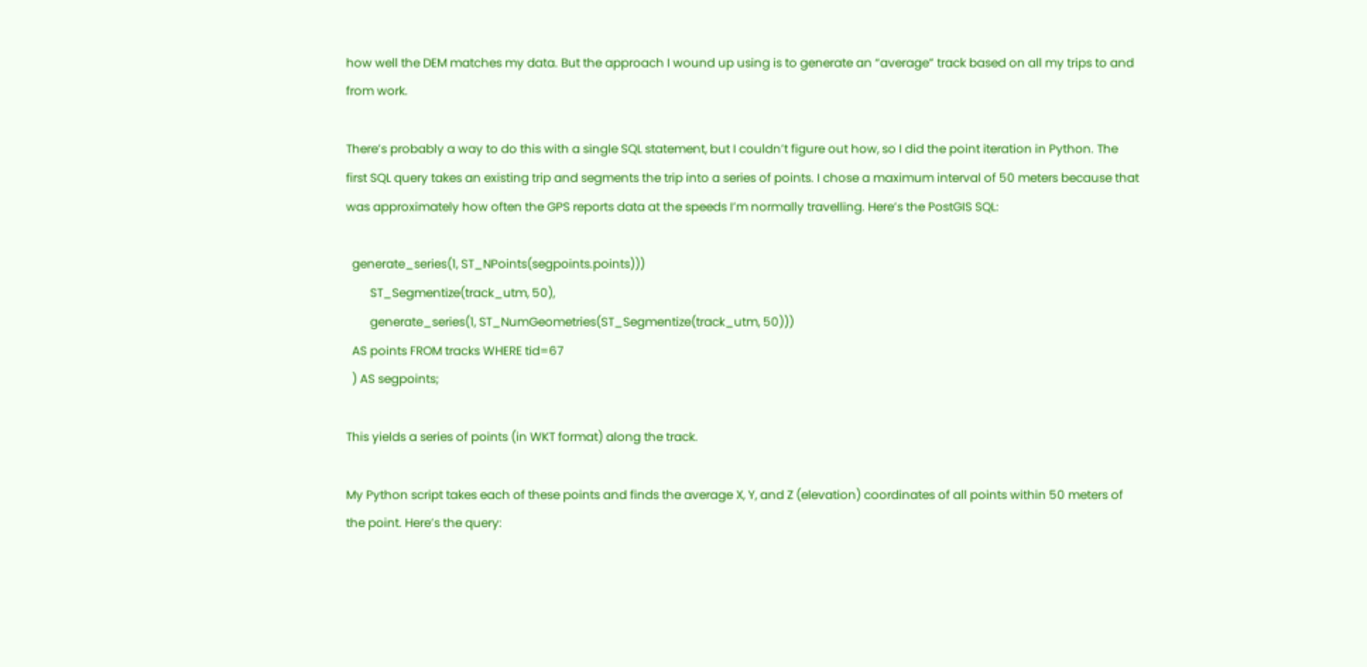how well the DEM matches my data. But the approach I wound up using is to generate an “average” track based on all my trips to and from work.

There’s probably a way to do this with a single SQL statement, but I couldn’t figure out how, so I did the point iteration in Python. The first SQL query takes an existing trip and segments the trip into a series of points. I chose a maximum interval of 50 meters because that was approximately how often the GPS reports data at the speeds I’m normally travelling. Here’s the PostGIS SQL:

  generate_series(1, ST_NPoints(segpoints.points)))
        ST_Segmentize(track_utm, 50),
        generate_series(1, ST_NumGeometries(ST_Segmentize(track_utm, 50)))
  AS points FROM tracks WHERE tid=67
  ) AS segpoints;

This yields a series of points (in WKT format) along the track.

My Python script takes each of these points and finds the average X, Y, and Z (elevation) coordinates of all points within 50 meters of the point. Here’s the query: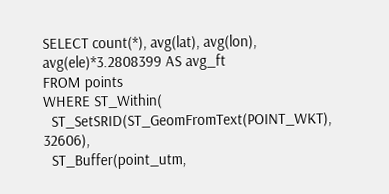SELECT count(*), avg(lat), avg(lon), avg(ele)*3.2808399 AS avg_ft
FROM points
WHERE ST_Within(
  ST_SetSRID(ST_GeomFromText(POINT_WKT), 32606),
  ST_Buffer(point_utm,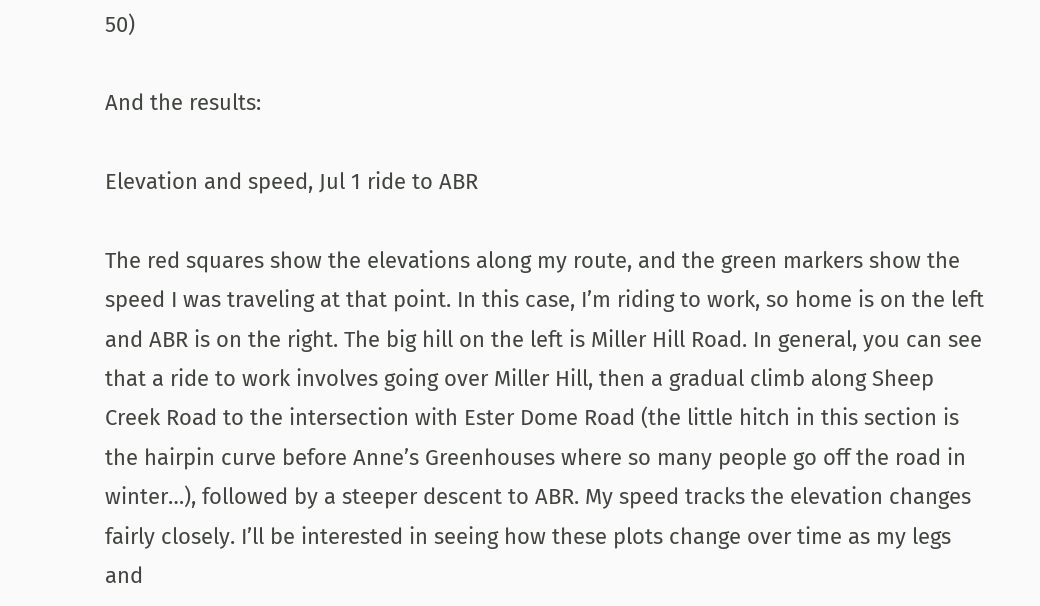50)

And the results:

Elevation and speed, Jul 1 ride to ABR

The red squares show the elevations along my route, and the green markers show the speed I was traveling at that point. In this case, I’m riding to work, so home is on the left and ABR is on the right. The big hill on the left is Miller Hill Road. In general, you can see that a ride to work involves going over Miller Hill, then a gradual climb along Sheep Creek Road to the intersection with Ester Dome Road (the little hitch in this section is the hairpin curve before Anne’s Greenhouses where so many people go off the road in winter…), followed by a steeper descent to ABR. My speed tracks the elevation changes fairly closely. I’ll be interested in seeing how these plots change over time as my legs and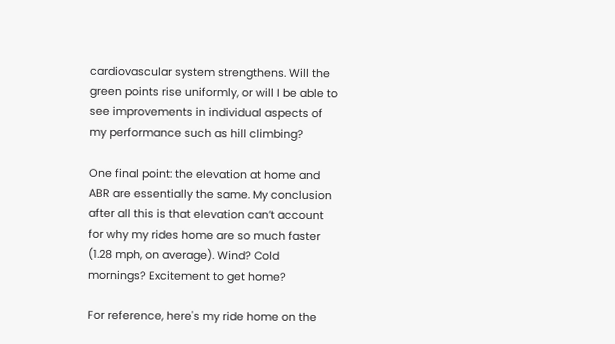cardiovascular system strengthens. Will the green points rise uniformly, or will I be able to see improvements in individual aspects of my performance such as hill climbing?

One final point: the elevation at home and ABR are essentially the same. My conclusion after all this is that elevation can’t account for why my rides home are so much faster (1.28 mph, on average). Wind? Cold mornings? Excitement to get home?

For reference, here's my ride home on the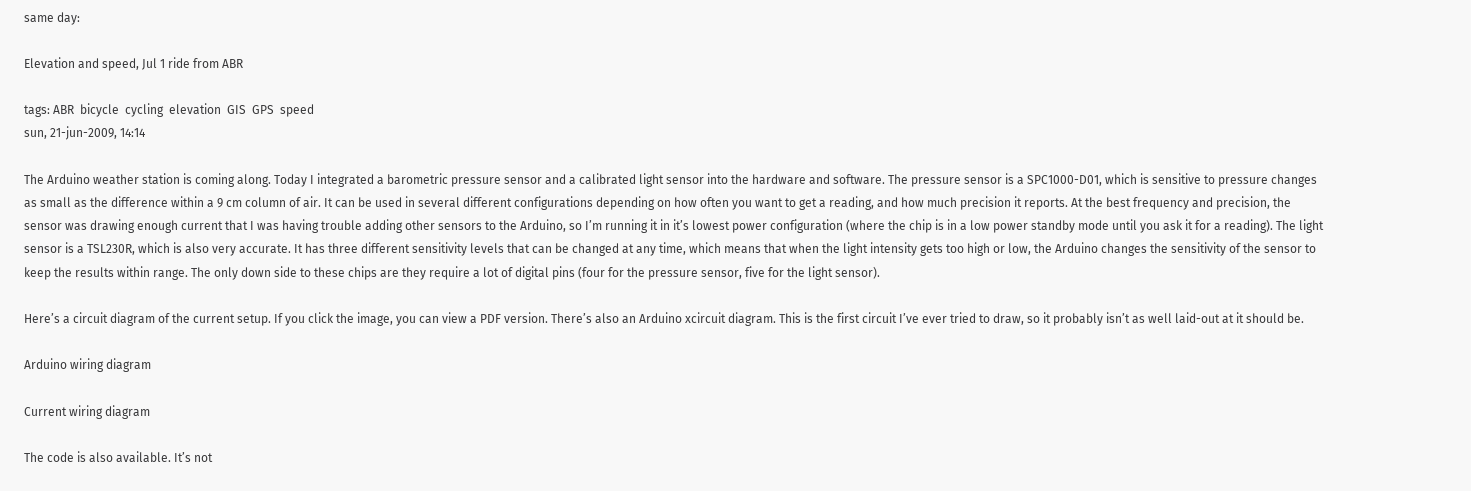same day:

Elevation and speed, Jul 1 ride from ABR

tags: ABR  bicycle  cycling  elevation  GIS  GPS  speed
sun, 21-jun-2009, 14:14

The Arduino weather station is coming along. Today I integrated a barometric pressure sensor and a calibrated light sensor into the hardware and software. The pressure sensor is a SPC1000-D01, which is sensitive to pressure changes as small as the difference within a 9 cm column of air. It can be used in several different configurations depending on how often you want to get a reading, and how much precision it reports. At the best frequency and precision, the sensor was drawing enough current that I was having trouble adding other sensors to the Arduino, so I’m running it in it’s lowest power configuration (where the chip is in a low power standby mode until you ask it for a reading). The light sensor is a TSL230R, which is also very accurate. It has three different sensitivity levels that can be changed at any time, which means that when the light intensity gets too high or low, the Arduino changes the sensitivity of the sensor to keep the results within range. The only down side to these chips are they require a lot of digital pins (four for the pressure sensor, five for the light sensor).

Here’s a circuit diagram of the current setup. If you click the image, you can view a PDF version. There’s also an Arduino xcircuit diagram. This is the first circuit I’ve ever tried to draw, so it probably isn’t as well laid-out at it should be.

Arduino wiring diagram

Current wiring diagram

The code is also available. It’s not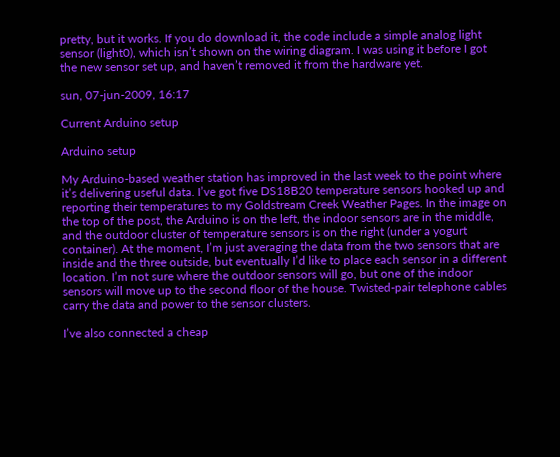pretty, but it works. If you do download it, the code include a simple analog light sensor (light0), which isn’t shown on the wiring diagram. I was using it before I got the new sensor set up, and haven’t removed it from the hardware yet.

sun, 07-jun-2009, 16:17

Current Arduino setup

Arduino setup

My Arduino-based weather station has improved in the last week to the point where it’s delivering useful data. I’ve got five DS18B20 temperature sensors hooked up and reporting their temperatures to my Goldstream Creek Weather Pages. In the image on the top of the post, the Arduino is on the left, the indoor sensors are in the middle, and the outdoor cluster of temperature sensors is on the right (under a yogurt container). At the moment, I’m just averaging the data from the two sensors that are inside and the three outside, but eventually I’d like to place each sensor in a different location. I’m not sure where the outdoor sensors will go, but one of the indoor sensors will move up to the second floor of the house. Twisted-pair telephone cables carry the data and power to the sensor clusters.

I’ve also connected a cheap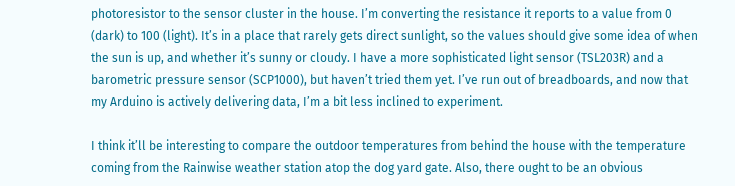photoresistor to the sensor cluster in the house. I’m converting the resistance it reports to a value from 0 (dark) to 100 (light). It’s in a place that rarely gets direct sunlight, so the values should give some idea of when the sun is up, and whether it’s sunny or cloudy. I have a more sophisticated light sensor (TSL203R) and a barometric pressure sensor (SCP1000), but haven’t tried them yet. I’ve run out of breadboards, and now that my Arduino is actively delivering data, I’m a bit less inclined to experiment.

I think it’ll be interesting to compare the outdoor temperatures from behind the house with the temperature coming from the Rainwise weather station atop the dog yard gate. Also, there ought to be an obvious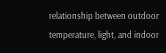relationship between outdoor temperature, light, and indoor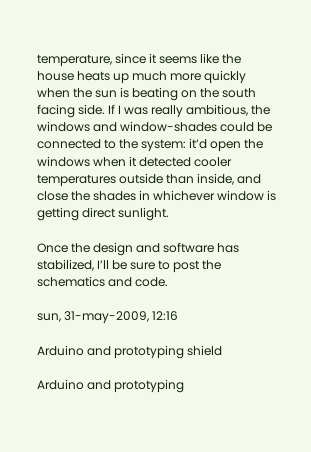temperature, since it seems like the house heats up much more quickly when the sun is beating on the south facing side. If I was really ambitious, the windows and window-shades could be connected to the system: it’d open the windows when it detected cooler temperatures outside than inside, and close the shades in whichever window is getting direct sunlight.

Once the design and software has stabilized, I’ll be sure to post the schematics and code.

sun, 31-may-2009, 12:16

Arduino and prototyping shield

Arduino and prototyping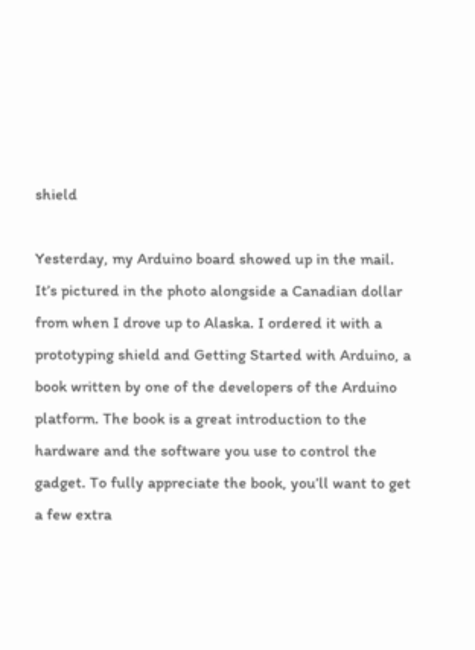shield

Yesterday, my Arduino board showed up in the mail. It’s pictured in the photo alongside a Canadian dollar from when I drove up to Alaska. I ordered it with a prototyping shield and Getting Started with Arduino, a book written by one of the developers of the Arduino platform. The book is a great introduction to the hardware and the software you use to control the gadget. To fully appreciate the book, you’ll want to get a few extra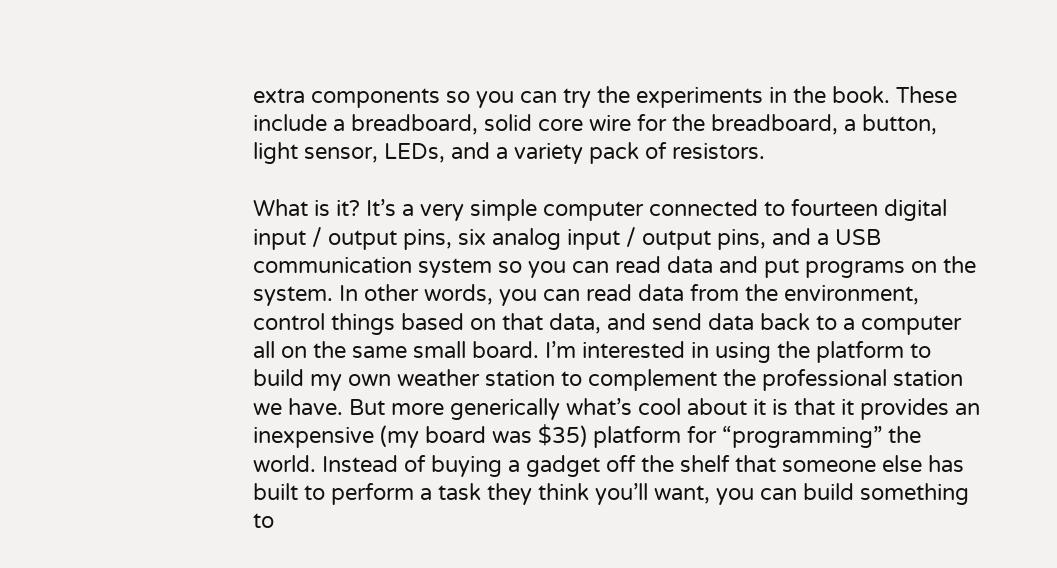extra components so you can try the experiments in the book. These include a breadboard, solid core wire for the breadboard, a button, light sensor, LEDs, and a variety pack of resistors.

What is it? It’s a very simple computer connected to fourteen digital input / output pins, six analog input / output pins, and a USB communication system so you can read data and put programs on the system. In other words, you can read data from the environment, control things based on that data, and send data back to a computer all on the same small board. I’m interested in using the platform to build my own weather station to complement the professional station we have. But more generically what’s cool about it is that it provides an inexpensive (my board was $35) platform for “programming” the world. Instead of buying a gadget off the shelf that someone else has built to perform a task they think you’ll want, you can build something to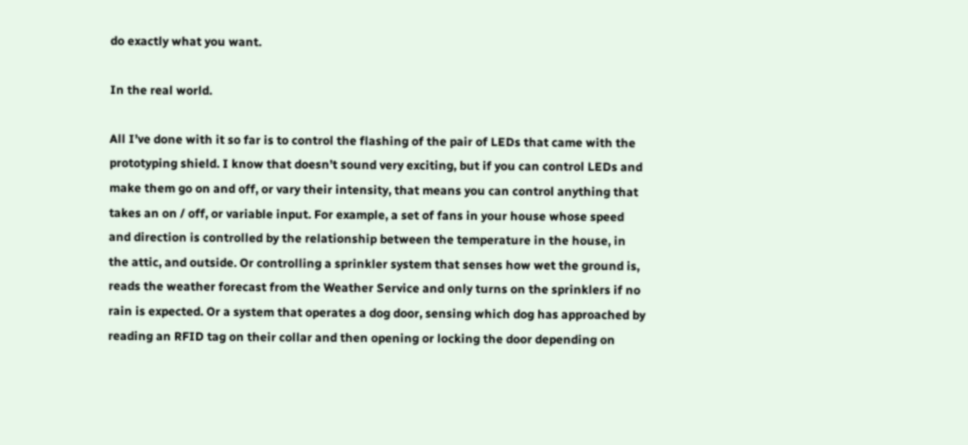do exactly what you want.

In the real world.

All I’ve done with it so far is to control the flashing of the pair of LEDs that came with the prototyping shield. I know that doesn’t sound very exciting, but if you can control LEDs and make them go on and off, or vary their intensity, that means you can control anything that takes an on / off, or variable input. For example, a set of fans in your house whose speed and direction is controlled by the relationship between the temperature in the house, in the attic, and outside. Or controlling a sprinkler system that senses how wet the ground is, reads the weather forecast from the Weather Service and only turns on the sprinklers if no rain is expected. Or a system that operates a dog door, sensing which dog has approached by reading an RFID tag on their collar and then opening or locking the door depending on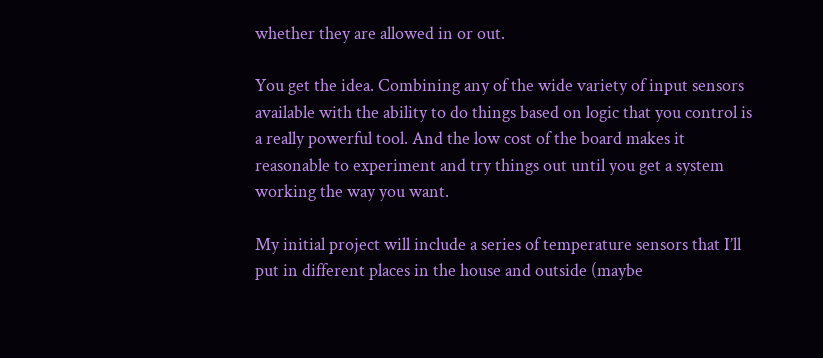whether they are allowed in or out.

You get the idea. Combining any of the wide variety of input sensors available with the ability to do things based on logic that you control is a really powerful tool. And the low cost of the board makes it reasonable to experiment and try things out until you get a system working the way you want.

My initial project will include a series of temperature sensors that I’ll put in different places in the house and outside (maybe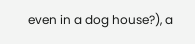even in a dog house?), a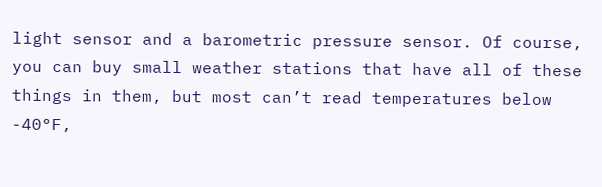light sensor and a barometric pressure sensor. Of course, you can buy small weather stations that have all of these things in them, but most can’t read temperatures below -40°F,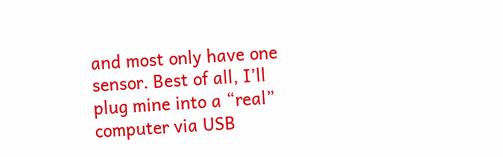and most only have one sensor. Best of all, I’ll plug mine into a “real” computer via USB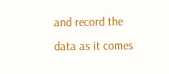and record the data as it comes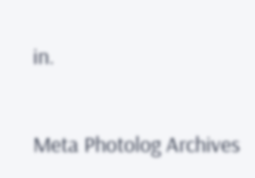in.

Meta Photolog Archives